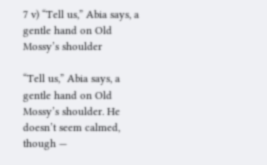7 v) “Tell us,” Abia says, a gentle hand on Old Mossy’s shoulder

“Tell us,” Abia says, a gentle hand on Old Mossy’s shoulder. He doesn’t seem calmed, though —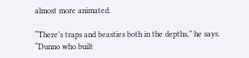almost more animated.

“There’s traps and beasties both in the depths,” he says. “Dunno who built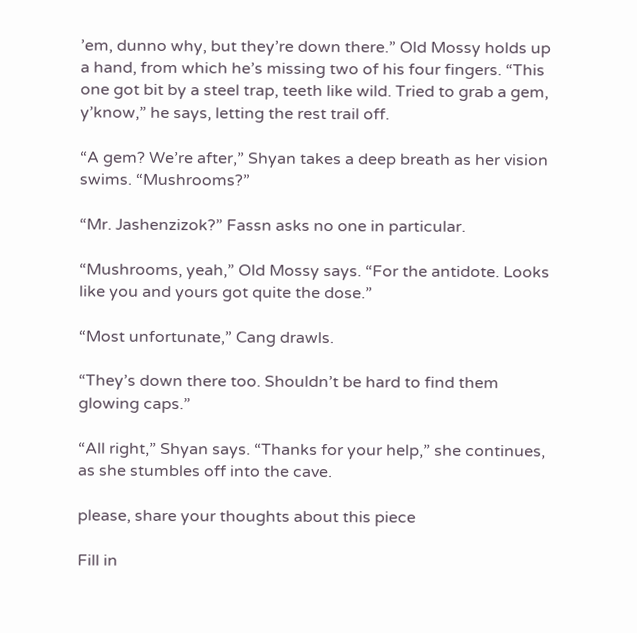’em, dunno why, but they’re down there.” Old Mossy holds up a hand, from which he’s missing two of his four fingers. “This one got bit by a steel trap, teeth like wild. Tried to grab a gem, y’know,” he says, letting the rest trail off.

“A gem? We’re after,” Shyan takes a deep breath as her vision swims. “Mushrooms?”

“Mr. Jashenzizok?” Fassn asks no one in particular.

“Mushrooms, yeah,” Old Mossy says. “For the antidote. Looks like you and yours got quite the dose.”

“Most unfortunate,” Cang drawls.

“They’s down there too. Shouldn’t be hard to find them glowing caps.”

“All right,” Shyan says. “Thanks for your help,” she continues, as she stumbles off into the cave.

please, share your thoughts about this piece

Fill in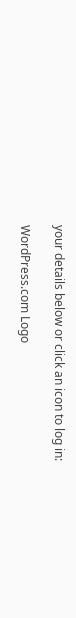your details below or click an icon to log in:

WordPress.com Logo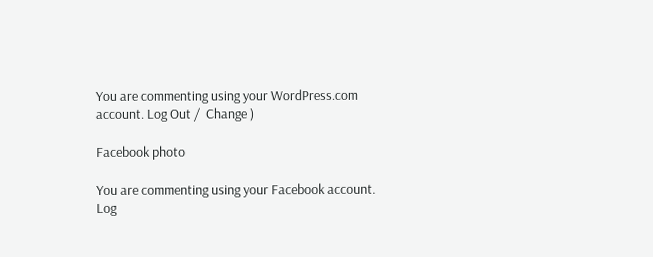You are commenting using your WordPress.com account. Log Out /  Change )

Facebook photo

You are commenting using your Facebook account. Log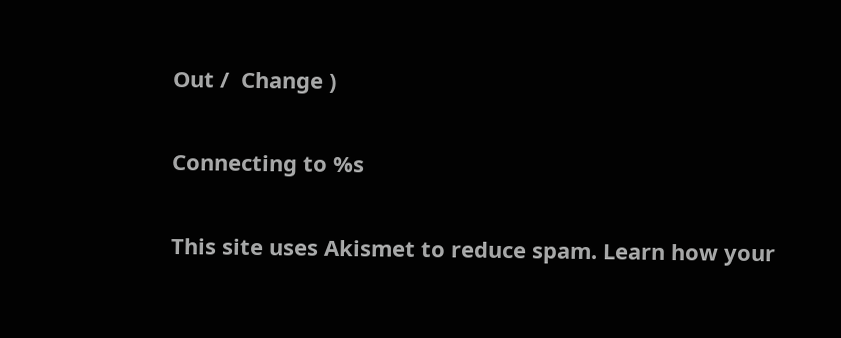Out /  Change )

Connecting to %s

This site uses Akismet to reduce spam. Learn how your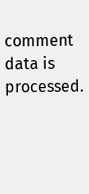comment data is processed.